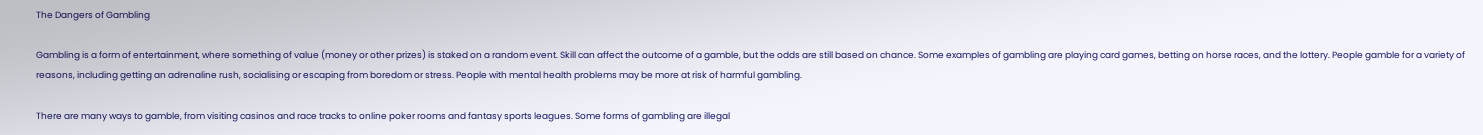The Dangers of Gambling

Gambling is a form of entertainment, where something of value (money or other prizes) is staked on a random event. Skill can affect the outcome of a gamble, but the odds are still based on chance. Some examples of gambling are playing card games, betting on horse races, and the lottery. People gamble for a variety of reasons, including getting an adrenaline rush, socialising or escaping from boredom or stress. People with mental health problems may be more at risk of harmful gambling.

There are many ways to gamble, from visiting casinos and race tracks to online poker rooms and fantasy sports leagues. Some forms of gambling are illegal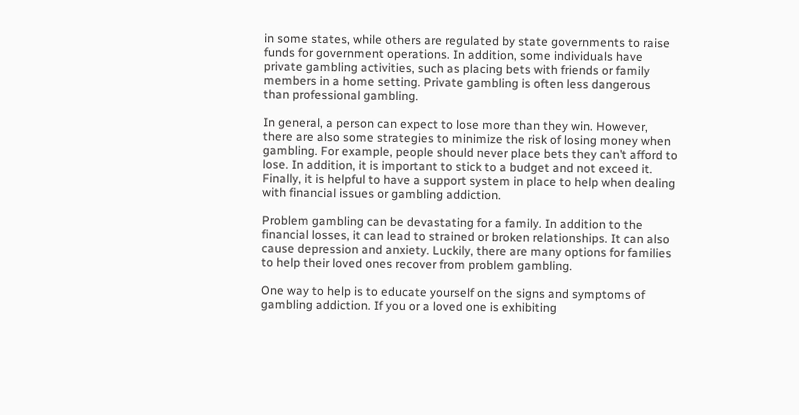in some states, while others are regulated by state governments to raise funds for government operations. In addition, some individuals have private gambling activities, such as placing bets with friends or family members in a home setting. Private gambling is often less dangerous than professional gambling.

In general, a person can expect to lose more than they win. However, there are also some strategies to minimize the risk of losing money when gambling. For example, people should never place bets they can’t afford to lose. In addition, it is important to stick to a budget and not exceed it. Finally, it is helpful to have a support system in place to help when dealing with financial issues or gambling addiction.

Problem gambling can be devastating for a family. In addition to the financial losses, it can lead to strained or broken relationships. It can also cause depression and anxiety. Luckily, there are many options for families to help their loved ones recover from problem gambling.

One way to help is to educate yourself on the signs and symptoms of gambling addiction. If you or a loved one is exhibiting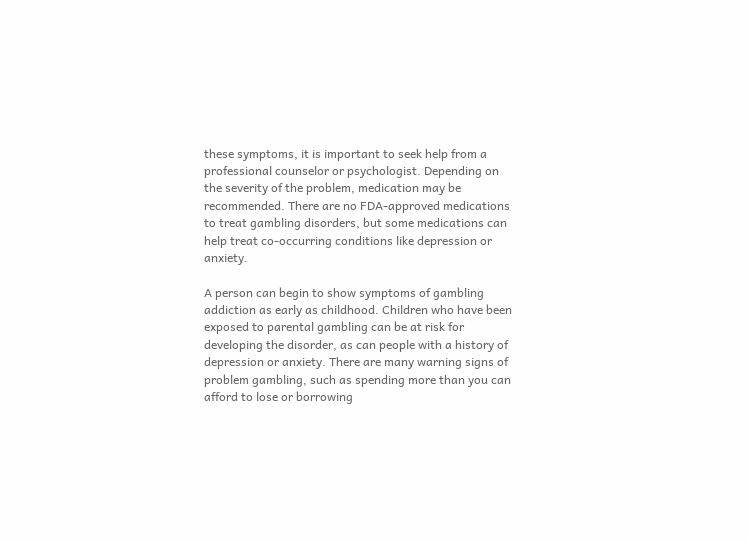these symptoms, it is important to seek help from a professional counselor or psychologist. Depending on the severity of the problem, medication may be recommended. There are no FDA-approved medications to treat gambling disorders, but some medications can help treat co-occurring conditions like depression or anxiety.

A person can begin to show symptoms of gambling addiction as early as childhood. Children who have been exposed to parental gambling can be at risk for developing the disorder, as can people with a history of depression or anxiety. There are many warning signs of problem gambling, such as spending more than you can afford to lose or borrowing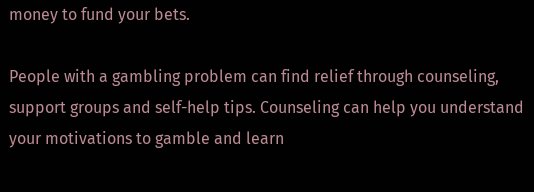money to fund your bets.

People with a gambling problem can find relief through counseling, support groups and self-help tips. Counseling can help you understand your motivations to gamble and learn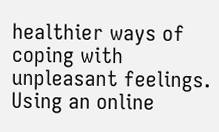healthier ways of coping with unpleasant feelings. Using an online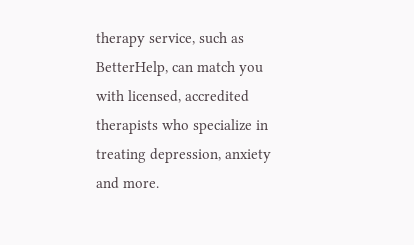therapy service, such as BetterHelp, can match you with licensed, accredited therapists who specialize in treating depression, anxiety and more.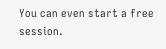You can even start a free session.